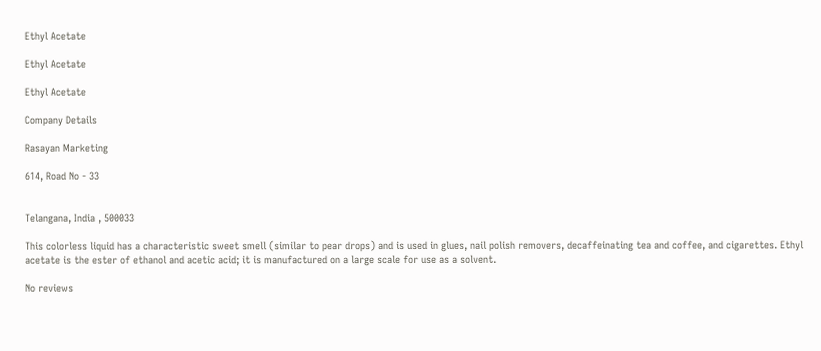Ethyl Acetate

Ethyl Acetate

Ethyl Acetate

Company Details

Rasayan Marketing

614, Road No - 33


Telangana, India , 500033

This colorless liquid has a characteristic sweet smell (similar to pear drops) and is used in glues, nail polish removers, decaffeinating tea and coffee, and cigarettes. Ethyl acetate is the ester of ethanol and acetic acid; it is manufactured on a large scale for use as a solvent.

No reviews